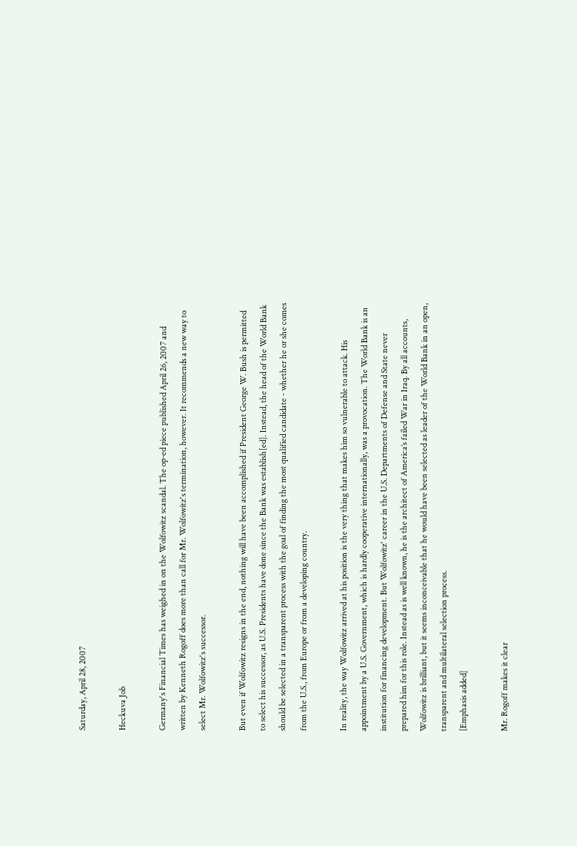Saturday, April 28, 2007

Heckuva Job

Germany's Financial Times has weighed in on the Wolfowitz scandal. The op-ed piece published April 26, 2007 and written by Kenneth Rogoff does more than call for Mr. Wolfowitz's termination, however. It recommends a new way to select Mr. Wolfowitz's successor.

But even if Wolfowitz resigns in the end, nothing will have been accomplished if President George W. Bush is permitted to select his successor, as U.S. Presidents have done since the Bank was establish[ed]. Instead, the head of the World Bank should be selected in a transparent process with the goal of finding the most qualified candidate - whether he or she comes from the U.S., from Europe or from a developing country.

In reality, the way Wolfowitz arrived at his position is the very thing that makes him so vulnerable to attack. His appointment by a U.S. Government, which is hardly cooperative internationally, was a provocation. The World Bank is an institution for financing development. But Wolfowitz' career in the U.S. Departments of Defense and State never prepared him for this role. Instead as is well known, he is the architect of America’s failed War in Iraq. By all accounts, Wolfowitz is brilliant, but it seems inconceivable that he would have been selected as leader of the World Bank in an open, transparent and multilateral selection process.
[Emphasis added]

Mr. Rogoff makes it clear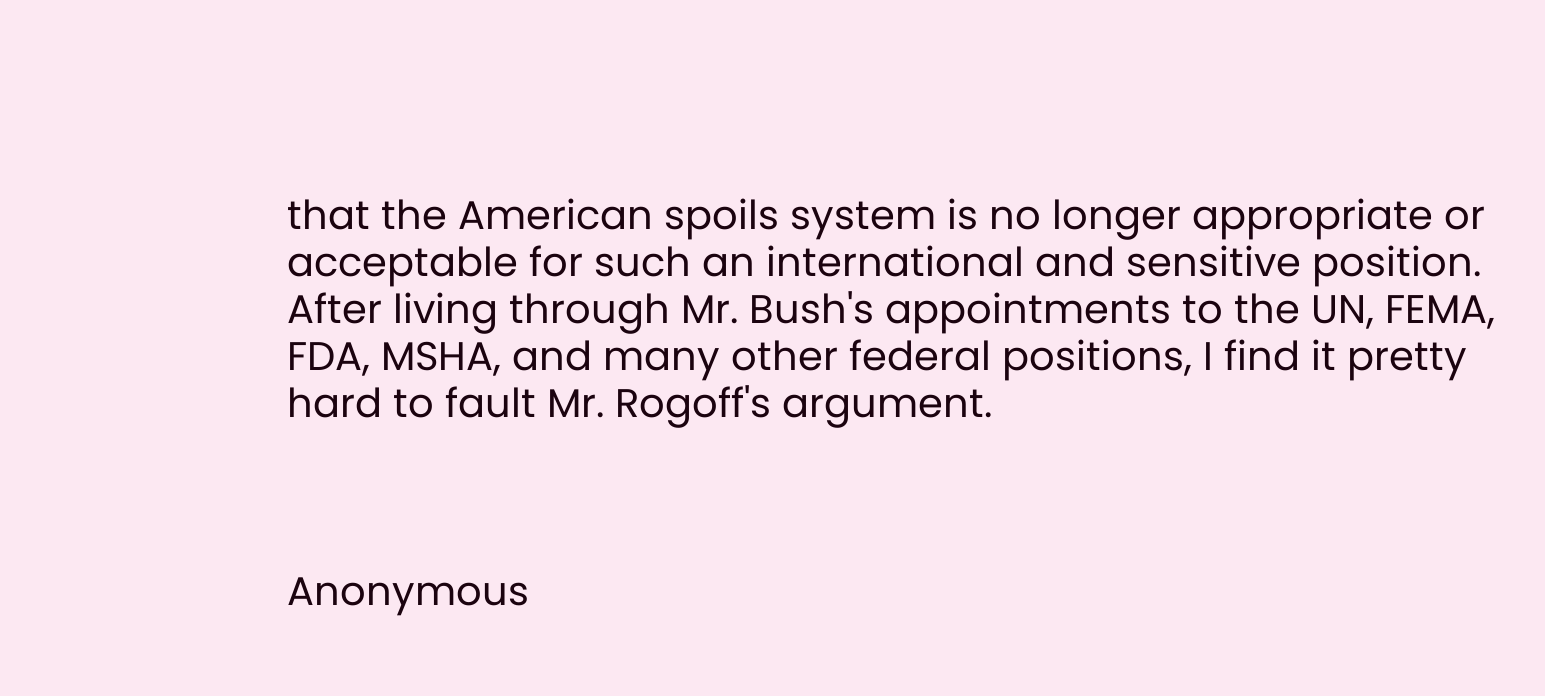that the American spoils system is no longer appropriate or acceptable for such an international and sensitive position. After living through Mr. Bush's appointments to the UN, FEMA, FDA, MSHA, and many other federal positions, I find it pretty hard to fault Mr. Rogoff's argument.



Anonymous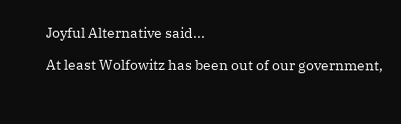Joyful Alternative said...

At least Wolfowitz has been out of our government,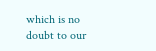which is no doubt to our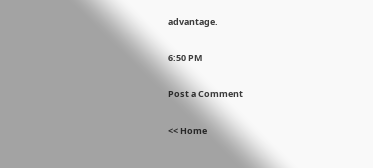advantage.

6:50 PM

Post a Comment

<< Home